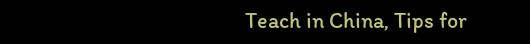Teach in China, Tips for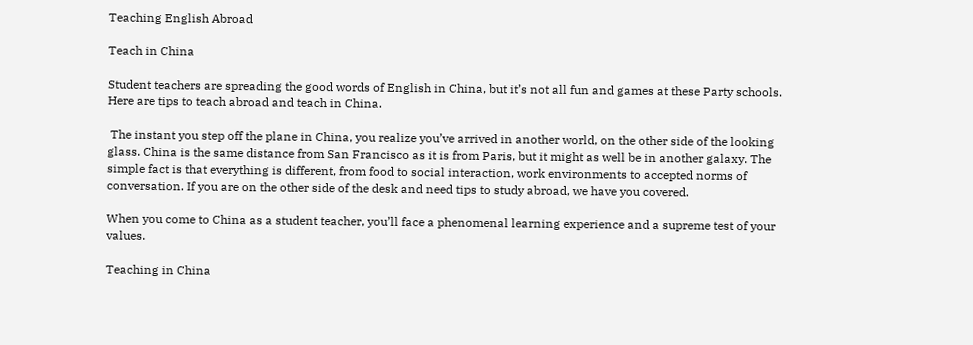Teaching English Abroad

Teach in China

Student teachers are spreading the good words of English in China, but it’s not all fun and games at these Party schools. Here are tips to teach abroad and teach in China.

 The instant you step off the plane in China, you realize you’ve arrived in another world, on the other side of the looking glass. China is the same distance from San Francisco as it is from Paris, but it might as well be in another galaxy. The simple fact is that everything is different, from food to social interaction, work environments to accepted norms of conversation. If you are on the other side of the desk and need tips to study abroad, we have you covered.

When you come to China as a student teacher, you’ll face a phenomenal learning experience and a supreme test of your values.

Teaching in China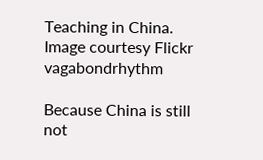Teaching in China. Image courtesy Flickr vagabondrhythm

Because China is still not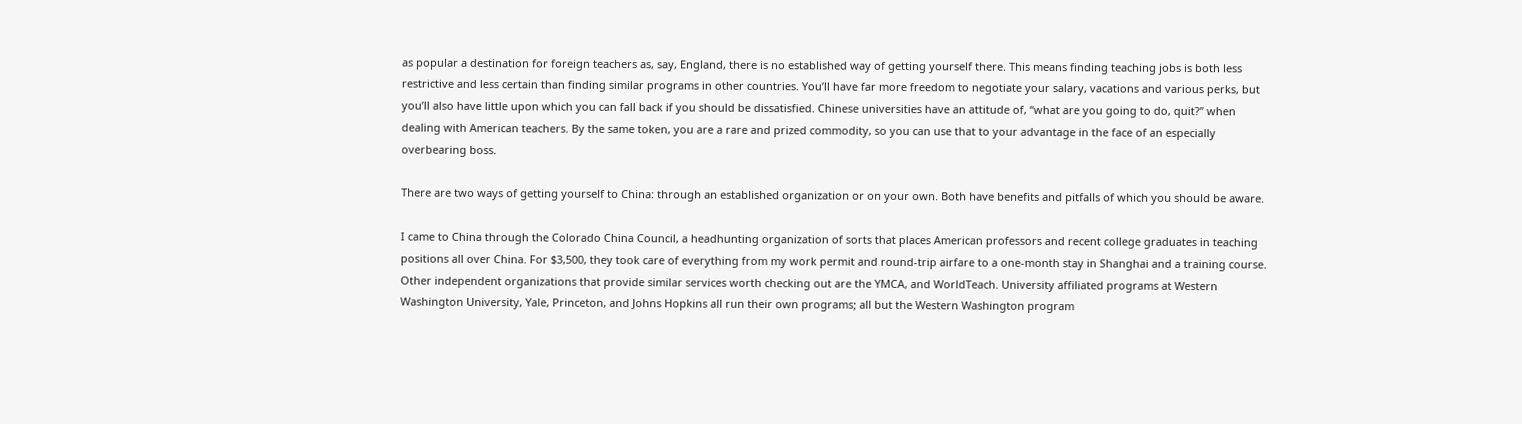as popular a destination for foreign teachers as, say, England, there is no established way of getting yourself there. This means finding teaching jobs is both less restrictive and less certain than finding similar programs in other countries. You’ll have far more freedom to negotiate your salary, vacations and various perks, but you’ll also have little upon which you can fall back if you should be dissatisfied. Chinese universities have an attitude of, “what are you going to do, quit?” when dealing with American teachers. By the same token, you are a rare and prized commodity, so you can use that to your advantage in the face of an especially overbearing boss.

There are two ways of getting yourself to China: through an established organization or on your own. Both have benefits and pitfalls of which you should be aware.

I came to China through the Colorado China Council, a headhunting organization of sorts that places American professors and recent college graduates in teaching positions all over China. For $3,500, they took care of everything from my work permit and round-trip airfare to a one-month stay in Shanghai and a training course. Other independent organizations that provide similar services worth checking out are the YMCA, and WorldTeach. University affiliated programs at Western Washington University, Yale, Princeton, and Johns Hopkins all run their own programs; all but the Western Washington program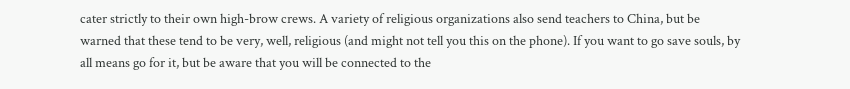cater strictly to their own high-brow crews. A variety of religious organizations also send teachers to China, but be warned that these tend to be very, well, religious (and might not tell you this on the phone). If you want to go save souls, by all means go for it, but be aware that you will be connected to the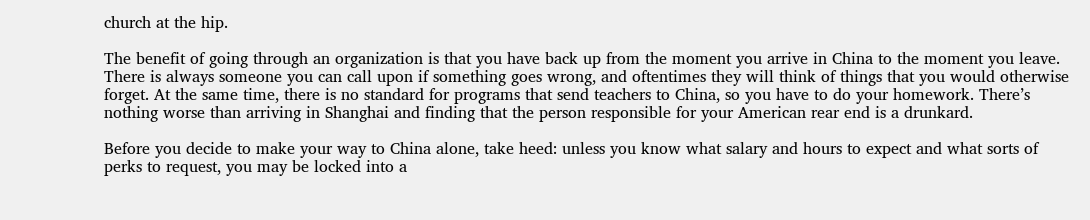church at the hip.

The benefit of going through an organization is that you have back up from the moment you arrive in China to the moment you leave. There is always someone you can call upon if something goes wrong, and oftentimes they will think of things that you would otherwise forget. At the same time, there is no standard for programs that send teachers to China, so you have to do your homework. There’s nothing worse than arriving in Shanghai and finding that the person responsible for your American rear end is a drunkard.

Before you decide to make your way to China alone, take heed: unless you know what salary and hours to expect and what sorts of perks to request, you may be locked into a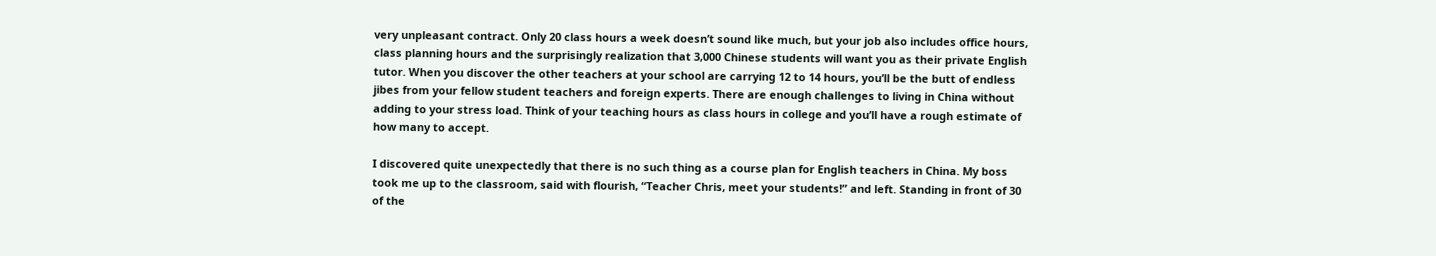very unpleasant contract. Only 20 class hours a week doesn’t sound like much, but your job also includes office hours, class planning hours and the surprisingly realization that 3,000 Chinese students will want you as their private English tutor. When you discover the other teachers at your school are carrying 12 to 14 hours, you’ll be the butt of endless jibes from your fellow student teachers and foreign experts. There are enough challenges to living in China without adding to your stress load. Think of your teaching hours as class hours in college and you’ll have a rough estimate of how many to accept.

I discovered quite unexpectedly that there is no such thing as a course plan for English teachers in China. My boss took me up to the classroom, said with flourish, “Teacher Chris, meet your students!” and left. Standing in front of 30 of the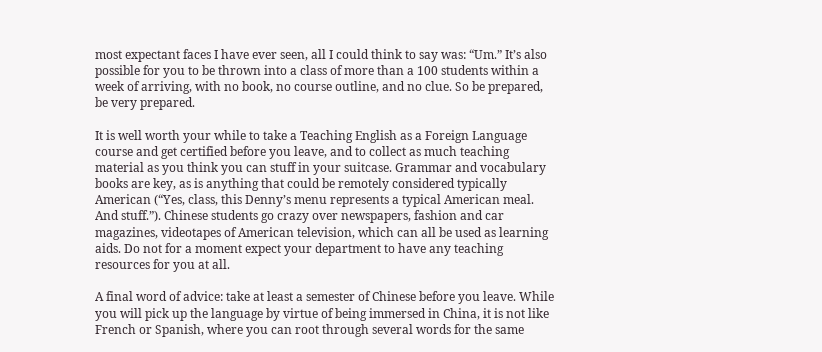most expectant faces I have ever seen, all I could think to say was: “Um.” It’s also possible for you to be thrown into a class of more than a 100 students within a week of arriving, with no book, no course outline, and no clue. So be prepared, be very prepared.

It is well worth your while to take a Teaching English as a Foreign Language course and get certified before you leave, and to collect as much teaching material as you think you can stuff in your suitcase. Grammar and vocabulary books are key, as is anything that could be remotely considered typically American (“Yes, class, this Denny’s menu represents a typical American meal. And stuff.”). Chinese students go crazy over newspapers, fashion and car magazines, videotapes of American television, which can all be used as learning aids. Do not for a moment expect your department to have any teaching resources for you at all.

A final word of advice: take at least a semester of Chinese before you leave. While you will pick up the language by virtue of being immersed in China, it is not like French or Spanish, where you can root through several words for the same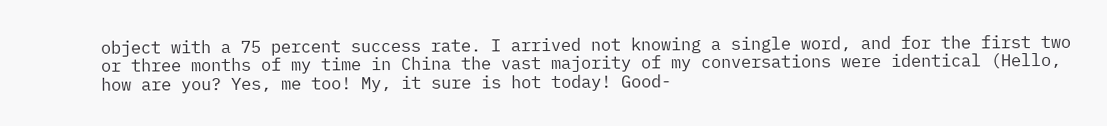object with a 75 percent success rate. I arrived not knowing a single word, and for the first two or three months of my time in China the vast majority of my conversations were identical (Hello, how are you? Yes, me too! My, it sure is hot today! Good-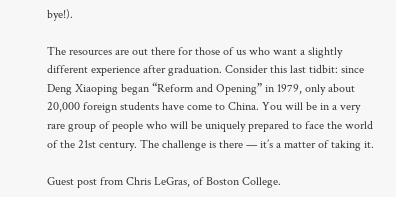bye!).

The resources are out there for those of us who want a slightly different experience after graduation. Consider this last tidbit: since Deng Xiaoping began “Reform and Opening” in 1979, only about 20,000 foreign students have come to China. You will be in a very rare group of people who will be uniquely prepared to face the world of the 21st century. The challenge is there — it’s a matter of taking it.

Guest post from Chris LeGras, of Boston College.